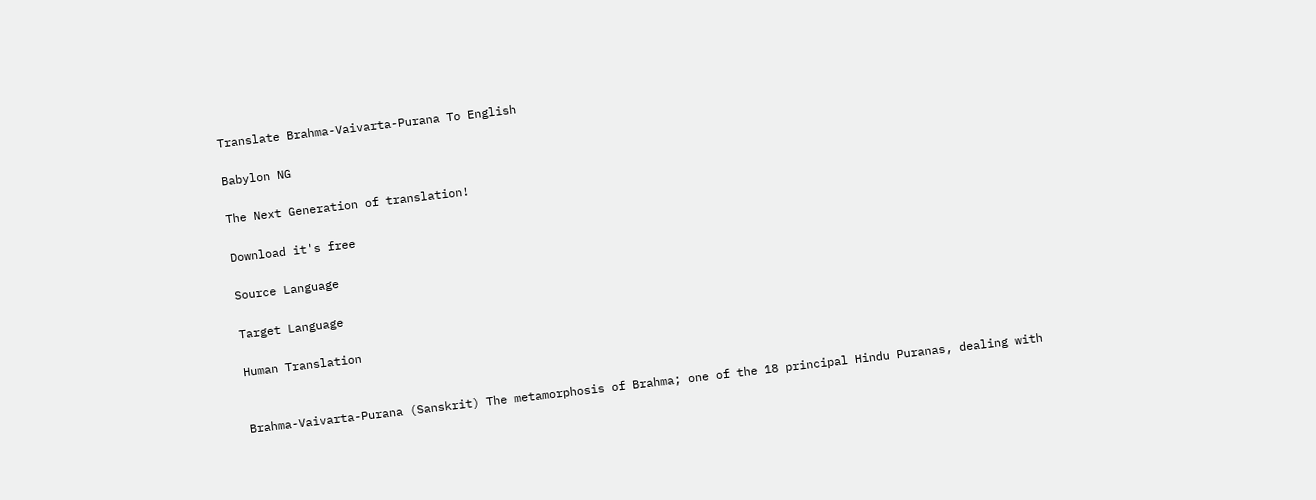Translate Brahma-Vaivarta-Purana To English

Babylon NG

The Next Generation of translation!

Download it's free

Source Language

Target Language

Human Translation


Brahma-Vaivarta-Purana (Sanskrit) The metamorphosis of Brahma; one of the 18 principal Hindu Puranas, dealing with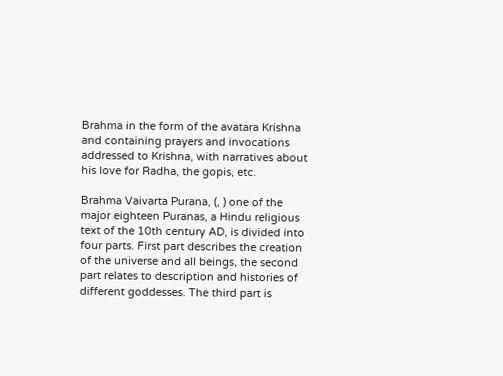Brahma in the form of the avatara Krishna and containing prayers and invocations addressed to Krishna, with narratives about his love for Radha, the gopis, etc.

Brahma Vaivarta Purana, (, ) one of the major eighteen Puranas, a Hindu religious text of the 10th century AD, is divided into four parts. First part describes the creation of the universe and all beings, the second part relates to description and histories of different goddesses. The third part is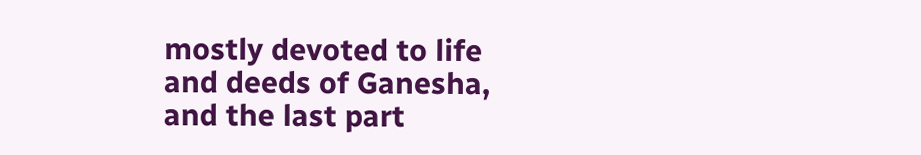mostly devoted to life and deeds of Ganesha, and the last part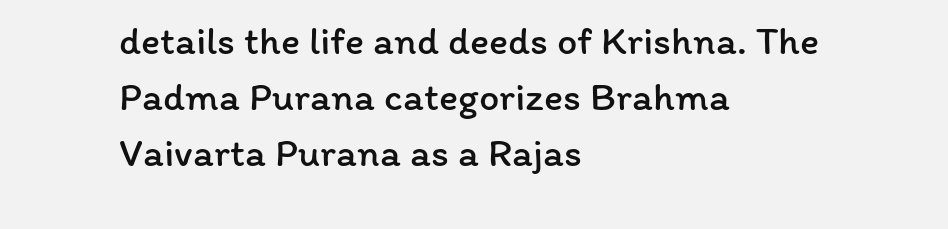details the life and deeds of Krishna. The Padma Purana categorizes Brahma Vaivarta Purana as a Rajas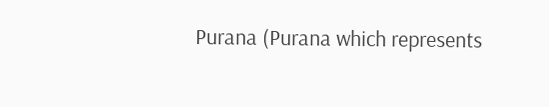Purana (Purana which represents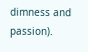dimness and passion).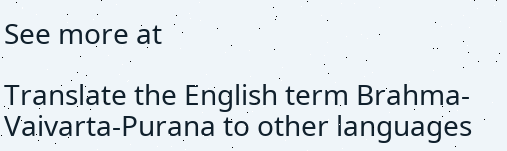See more at

Translate the English term Brahma-Vaivarta-Purana to other languages